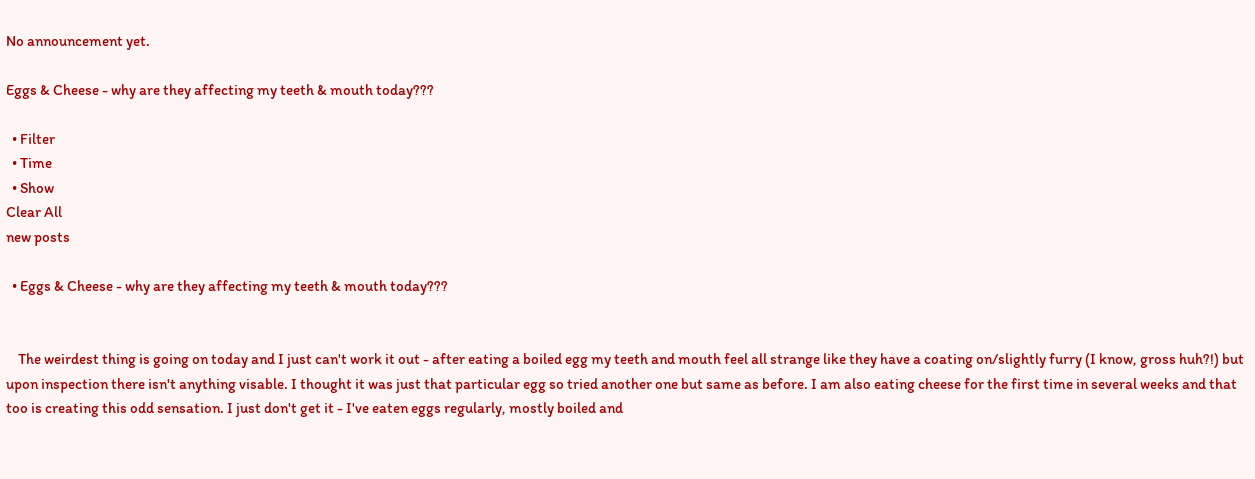No announcement yet.

Eggs & Cheese - why are they affecting my teeth & mouth today???

  • Filter
  • Time
  • Show
Clear All
new posts

  • Eggs & Cheese - why are they affecting my teeth & mouth today???


    The weirdest thing is going on today and I just can't work it out - after eating a boiled egg my teeth and mouth feel all strange like they have a coating on/slightly furry (I know, gross huh?!) but upon inspection there isn't anything visable. I thought it was just that particular egg so tried another one but same as before. I am also eating cheese for the first time in several weeks and that too is creating this odd sensation. I just don't get it - I've eaten eggs regularly, mostly boiled and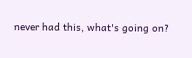never had this, what's going on?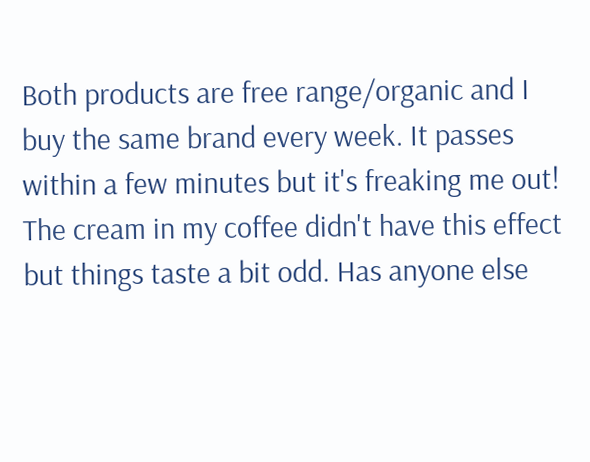Both products are free range/organic and I buy the same brand every week. It passes within a few minutes but it's freaking me out! The cream in my coffee didn't have this effect but things taste a bit odd. Has anyone else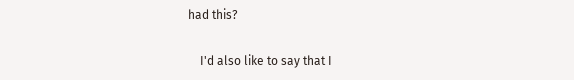had this?

    I'd also like to say that I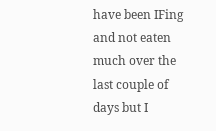have been IFing and not eaten much over the last couple of days but I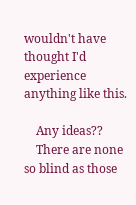wouldn't have thought I'd experience anything like this.

    Any ideas??
    There are none so blind as those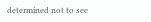determined not to see